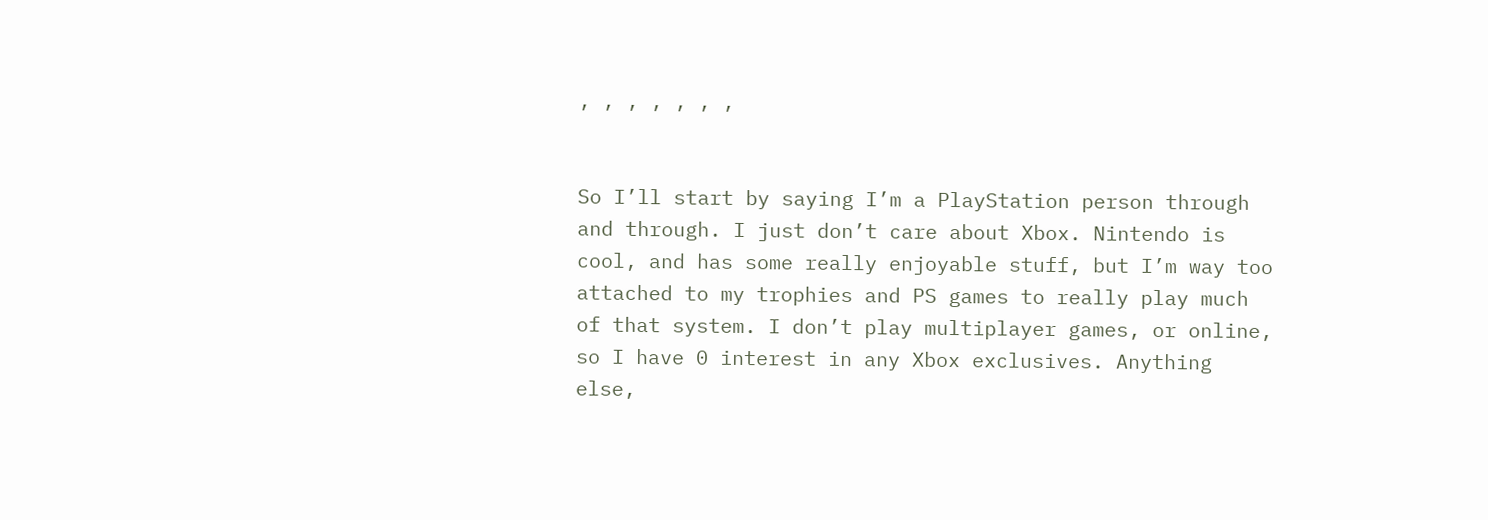, , , , , , ,


So I’ll start by saying I’m a PlayStation person through and through. I just don’t care about Xbox. Nintendo is cool, and has some really enjoyable stuff, but I’m way too attached to my trophies and PS games to really play much of that system. I don’t play multiplayer games, or online, so I have 0 interest in any Xbox exclusives. Anything else,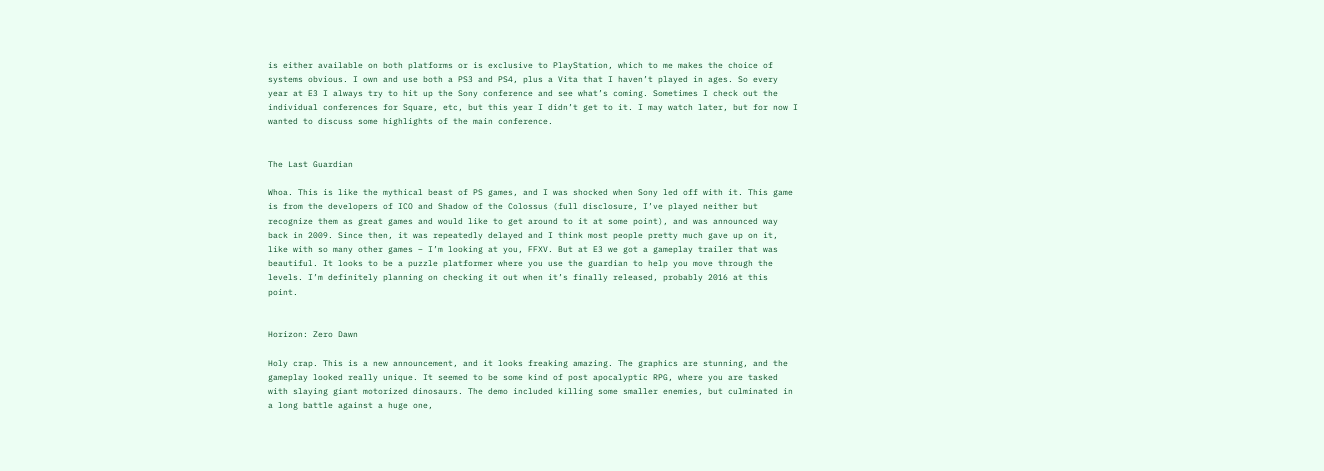is either available on both platforms or is exclusive to PlayStation, which to me makes the choice of systems obvious. I own and use both a PS3 and PS4, plus a Vita that I haven’t played in ages. So every year at E3 I always try to hit up the Sony conference and see what’s coming. Sometimes I check out the individual conferences for Square, etc, but this year I didn’t get to it. I may watch later, but for now I wanted to discuss some highlights of the main conference.


The Last Guardian

Whoa. This is like the mythical beast of PS games, and I was shocked when Sony led off with it. This game is from the developers of ICO and Shadow of the Colossus (full disclosure, I’ve played neither but recognize them as great games and would like to get around to it at some point), and was announced way back in 2009. Since then, it was repeatedly delayed and I think most people pretty much gave up on it, like with so many other games – I’m looking at you, FFXV. But at E3 we got a gameplay trailer that was beautiful. It looks to be a puzzle platformer where you use the guardian to help you move through the levels. I’m definitely planning on checking it out when it’s finally released, probably 2016 at this point.


Horizon: Zero Dawn

Holy crap. This is a new announcement, and it looks freaking amazing. The graphics are stunning, and the gameplay looked really unique. It seemed to be some kind of post apocalyptic RPG, where you are tasked with slaying giant motorized dinosaurs. The demo included killing some smaller enemies, but culminated in a long battle against a huge one,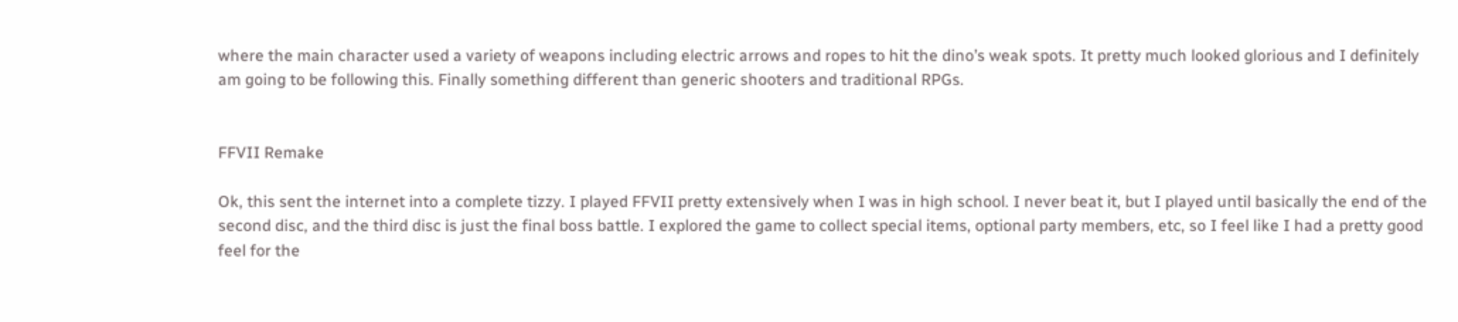where the main character used a variety of weapons including electric arrows and ropes to hit the dino’s weak spots. It pretty much looked glorious and I definitely am going to be following this. Finally something different than generic shooters and traditional RPGs.


FFVII Remake

Ok, this sent the internet into a complete tizzy. I played FFVII pretty extensively when I was in high school. I never beat it, but I played until basically the end of the second disc, and the third disc is just the final boss battle. I explored the game to collect special items, optional party members, etc, so I feel like I had a pretty good feel for the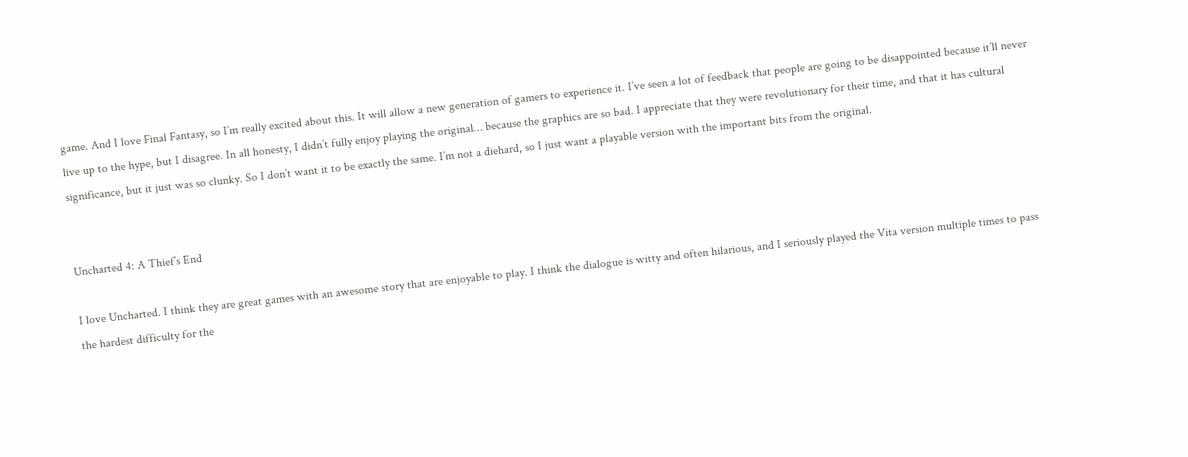game. And I love Final Fantasy, so I’m really excited about this. It will allow a new generation of gamers to experience it. I’ve seen a lot of feedback that people are going to be disappointed because it’ll never live up to the hype, but I disagree. In all honesty, I didn’t fully enjoy playing the original… because the graphics are so bad. I appreciate that they were revolutionary for their time, and that it has cultural significance, but it just was so clunky. So I don’t want it to be exactly the same. I’m not a diehard, so I just want a playable version with the important bits from the original.


Uncharted 4: A Thief’s End

I love Uncharted. I think they are great games with an awesome story that are enjoyable to play. I think the dialogue is witty and often hilarious, and I seriously played the Vita version multiple times to pass the hardest difficulty for the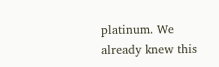platinum. We already knew this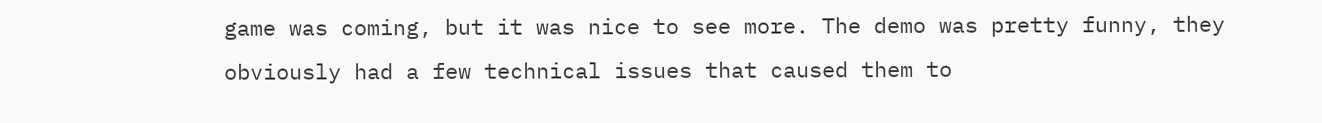game was coming, but it was nice to see more. The demo was pretty funny, they obviously had a few technical issues that caused them to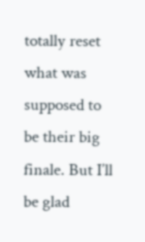totally reset what was supposed to be their big finale. But I’ll be glad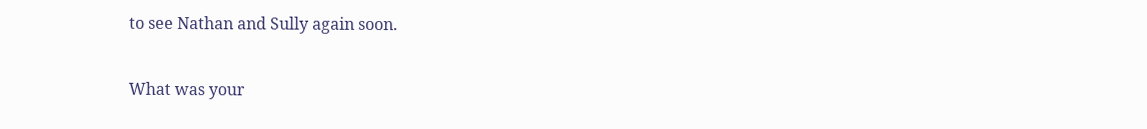to see Nathan and Sully again soon.

What was your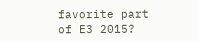favorite part of E3 2015?